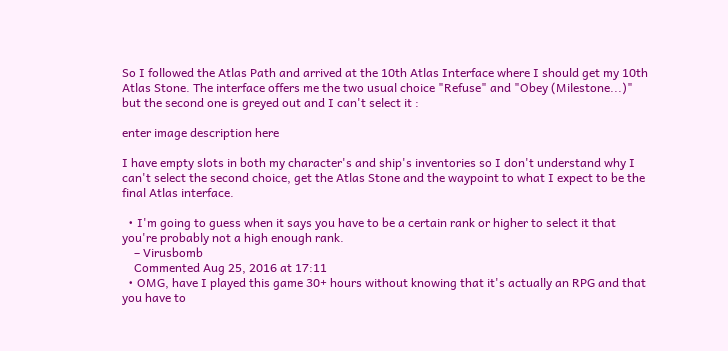So I followed the Atlas Path and arrived at the 10th Atlas Interface where I should get my 10th Atlas Stone. The interface offers me the two usual choice "Refuse" and "Obey (Milestone...)" but the second one is greyed out and I can't select it :

enter image description here

I have empty slots in both my character's and ship's inventories so I don't understand why I can't select the second choice, get the Atlas Stone and the waypoint to what I expect to be the final Atlas interface.

  • I'm going to guess when it says you have to be a certain rank or higher to select it that you're probably not a high enough rank.
    – Virusbomb
    Commented Aug 25, 2016 at 17:11
  • OMG, have I played this game 30+ hours without knowing that it's actually an RPG and that you have to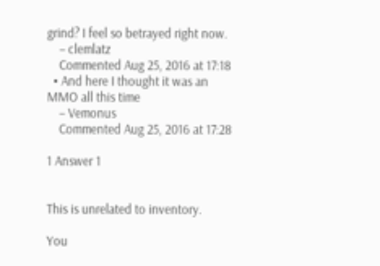grind? I feel so betrayed right now.
    – clemlatz
    Commented Aug 25, 2016 at 17:18
  • And here I thought it was an MMO all this time
    – Vemonus
    Commented Aug 25, 2016 at 17:28

1 Answer 1


This is unrelated to inventory.

You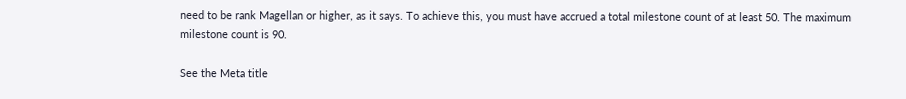need to be rank Magellan or higher, as it says. To achieve this, you must have accrued a total milestone count of at least 50. The maximum milestone count is 90.

See the Meta title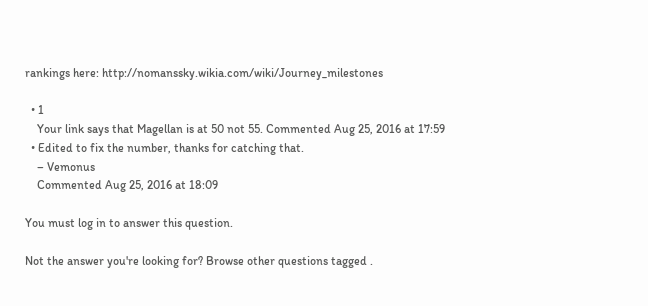rankings here: http://nomanssky.wikia.com/wiki/Journey_milestones

  • 1
    Your link says that Magellan is at 50 not 55. Commented Aug 25, 2016 at 17:59
  • Edited to fix the number, thanks for catching that.
    – Vemonus
    Commented Aug 25, 2016 at 18:09

You must log in to answer this question.

Not the answer you're looking for? Browse other questions tagged .